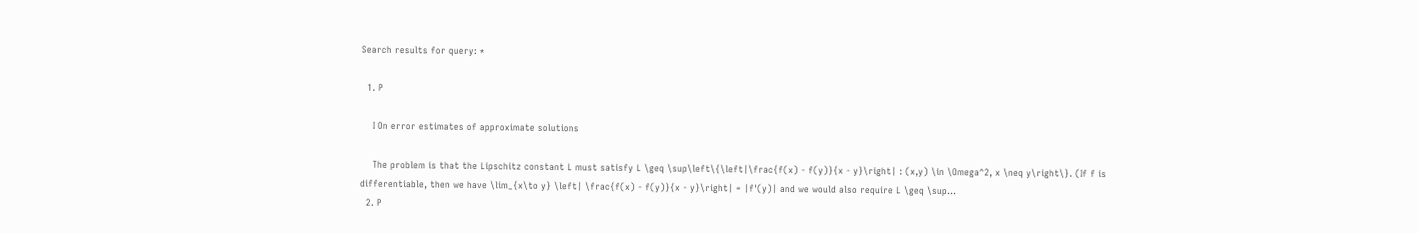Search results for query: *

  1. P

    I On error estimates of approximate solutions

    The problem is that the Lipschitz constant L must satisfy L \geq \sup\left\{\left|\frac{f(x) - f(y)}{x - y}\right| : (x,y) \in \Omega^2, x \neq y\right\}. (If f is differentiable, then we have \lim_{x\to y} \left| \frac{f(x) - f(y)}{x - y}\right| = |f'(y)| and we would also require L \geq \sup...
  2. P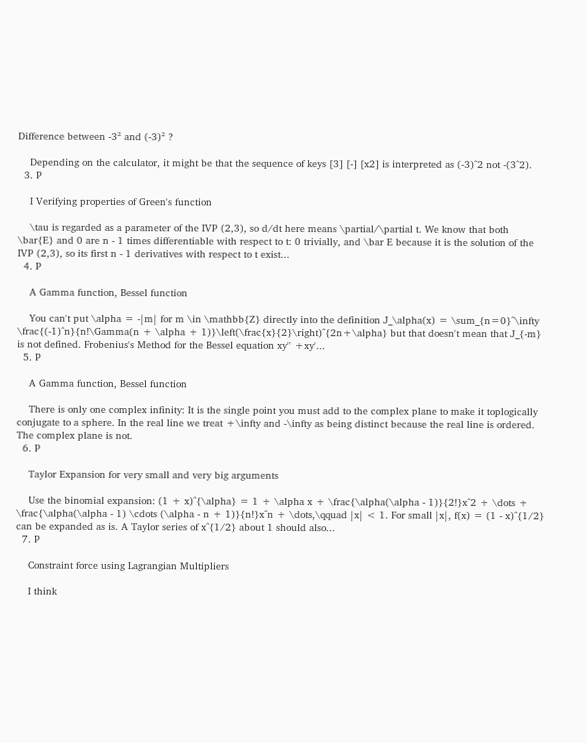Difference between -3² and (-3)² ?

    Depending on the calculator, it might be that the sequence of keys [3] [-] [x2] is interpreted as (-3)^2 not -(3^2).
  3. P

    I Verifying properties of Green's function

    \tau is regarded as a parameter of the IVP (2,3), so d/dt here means \partial/\partial t. We know that both \bar{E} and 0 are n - 1 times differentiable with respect to t: 0 trivially, and \bar E because it is the solution of the IVP (2,3), so its first n - 1 derivatives with respect to t exist...
  4. P

    A Gamma function, Bessel function

    You can't put \alpha = -|m| for m \in \mathbb{Z} directly into the definition J_\alpha(x) = \sum_{n=0}^\infty \frac{(-1)^n}{n!\Gamma(n + \alpha + 1)}\left(\frac{x}{2}\right)^{2n+\alpha} but that doesn't mean that J_{-m} is not defined. Frobenius's Method for the Bessel equation xy'' +xy'...
  5. P

    A Gamma function, Bessel function

    There is only one complex infinity: It is the single point you must add to the complex plane to make it toplogically conjugate to a sphere. In the real line we treat +\infty and -\infty as being distinct because the real line is ordered. The complex plane is not.
  6. P

    Taylor Expansion for very small and very big arguments

    Use the binomial expansion: (1 + x)^{\alpha} = 1 + \alpha x + \frac{\alpha(\alpha - 1)}{2!}x^2 + \dots + \frac{\alpha(\alpha - 1) \cdots (\alpha - n + 1)}{n!}x^n + \dots,\qquad |x| < 1. For small |x|, f(x) = (1 - x)^{1/2} can be expanded as is. A Taylor series of x^{1/2} about 1 should also...
  7. P

    Constraint force using Lagrangian Multipliers

    I think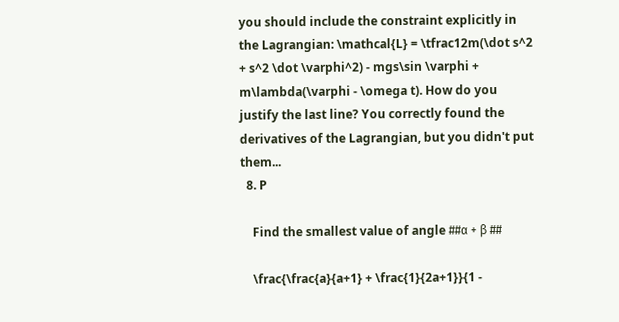you should include the constraint explicitly in the Lagrangian: \mathcal{L} = \tfrac12m(\dot s^2 + s^2 \dot \varphi^2) - mgs\sin \varphi + m\lambda(\varphi - \omega t). How do you justify the last line? You correctly found the derivatives of the Lagrangian, but you didn't put them...
  8. P

    Find the smallest value of angle ##α + β ##

    \frac{\frac{a}{a+1} + \frac{1}{2a+1}}{1 -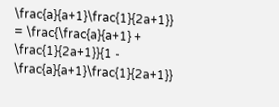\frac{a}{a+1}\frac{1}{2a+1}} = \frac{\frac{a}{a+1} + \frac{1}{2a+1}}{1 - \frac{a}{a+1}\frac{1}{2a+1}}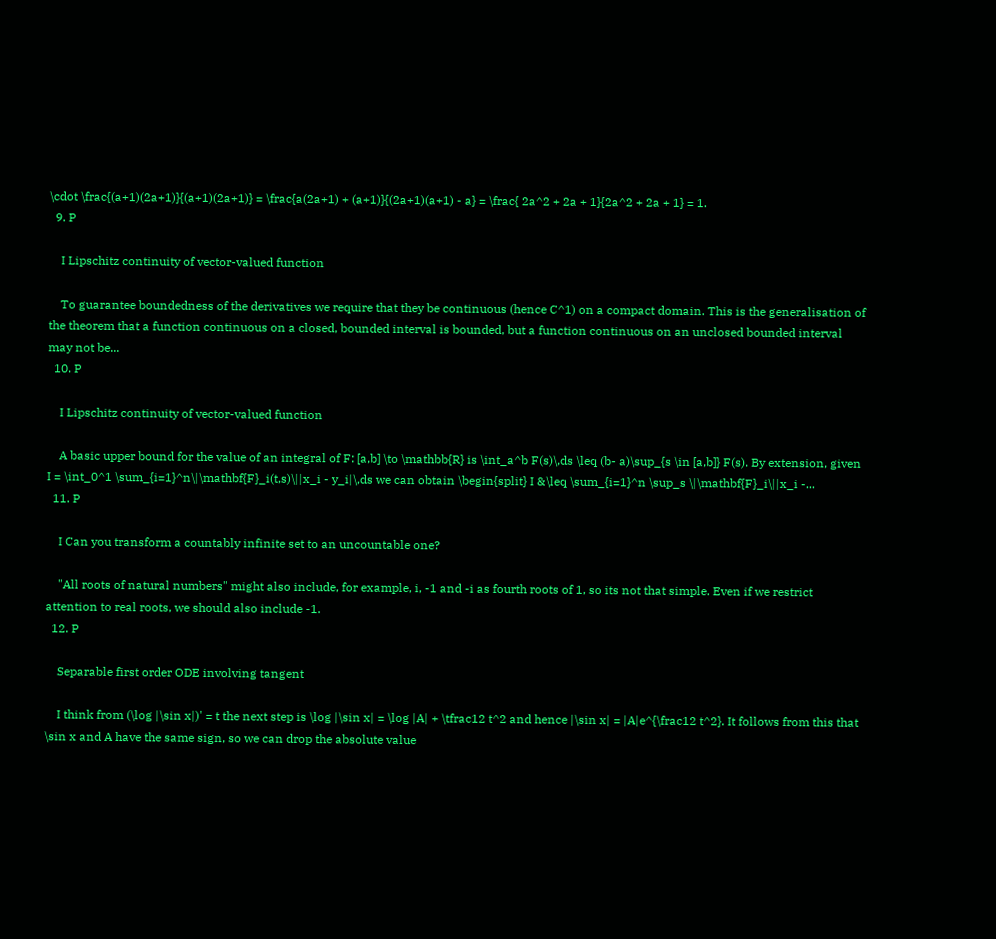\cdot \frac{(a+1)(2a+1)}{(a+1)(2a+1)} = \frac{a(2a+1) + (a+1)}{(2a+1)(a+1) - a} = \frac{ 2a^2 + 2a + 1}{2a^2 + 2a + 1} = 1.
  9. P

    I Lipschitz continuity of vector-valued function

    To guarantee boundedness of the derivatives we require that they be continuous (hence C^1) on a compact domain. This is the generalisation of the theorem that a function continuous on a closed, bounded interval is bounded, but a function continuous on an unclosed bounded interval may not be...
  10. P

    I Lipschitz continuity of vector-valued function

    A basic upper bound for the value of an integral of F: [a,b] \to \mathbb{R} is \int_a^b F(s)\,ds \leq (b- a)\sup_{s \in [a,b]} F(s). By extension, given I = \int_0^1 \sum_{i=1}^n\|\mathbf{F}_i(t,s)\||x_i - y_i|\,ds we can obtain \begin{split} I &\leq \sum_{i=1}^n \sup_s \|\mathbf{F}_i\||x_i -...
  11. P

    I Can you transform a countably infinite set to an uncountable one?

    "All roots of natural numbers" might also include, for example, i, -1 and -i as fourth roots of 1, so its not that simple. Even if we restrict attention to real roots, we should also include -1.
  12. P

    Separable first order ODE involving tangent

    I think from (\log |\sin x|)' = t the next step is \log |\sin x| = \log |A| + \tfrac12 t^2 and hence |\sin x| = |A|e^{\frac12 t^2}. It follows from this that \sin x and A have the same sign, so we can drop the absolute value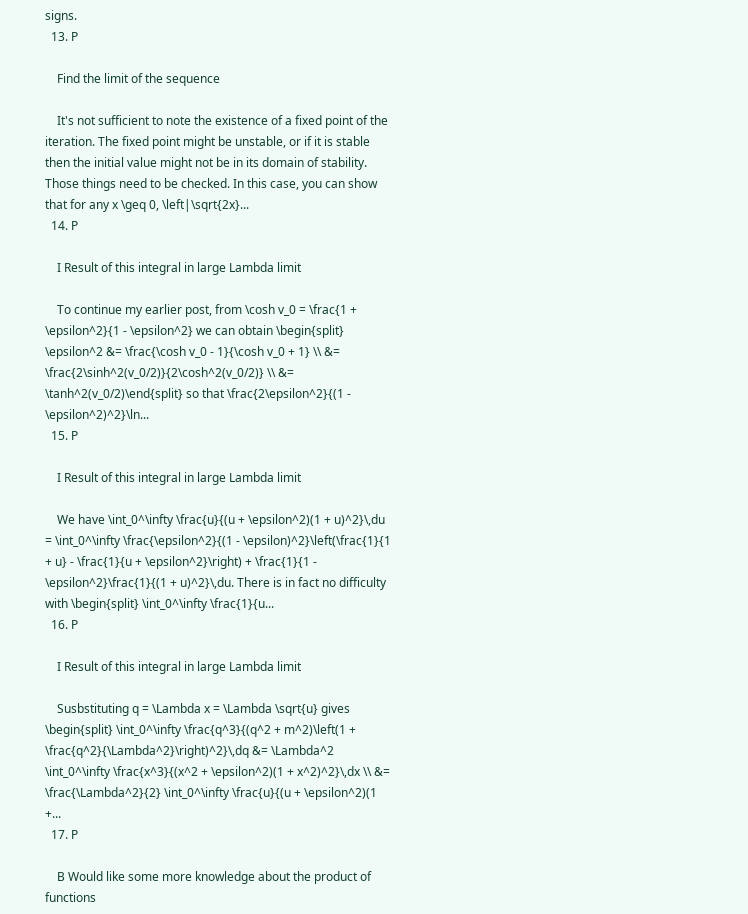signs.
  13. P

    Find the limit of the sequence

    It's not sufficient to note the existence of a fixed point of the iteration. The fixed point might be unstable, or if it is stable then the initial value might not be in its domain of stability. Those things need to be checked. In this case, you can show that for any x \geq 0, \left|\sqrt{2x}...
  14. P

    I Result of this integral in large Lambda limit

    To continue my earlier post, from \cosh v_0 = \frac{1 + \epsilon^2}{1 - \epsilon^2} we can obtain \begin{split} \epsilon^2 &= \frac{\cosh v_0 - 1}{\cosh v_0 + 1} \\ &= \frac{2\sinh^2(v_0/2)}{2\cosh^2(v_0/2)} \\ &= \tanh^2(v_0/2)\end{split} so that \frac{2\epsilon^2}{(1 - \epsilon^2)^2}\ln...
  15. P

    I Result of this integral in large Lambda limit

    We have \int_0^\infty \frac{u}{(u + \epsilon^2)(1 + u)^2}\,du = \int_0^\infty \frac{\epsilon^2}{(1 - \epsilon)^2}\left(\frac{1}{1 + u} - \frac{1}{u + \epsilon^2}\right) + \frac{1}{1 - \epsilon^2}\frac{1}{(1 + u)^2}\,du. There is in fact no difficulty with \begin{split} \int_0^\infty \frac{1}{u...
  16. P

    I Result of this integral in large Lambda limit

    Susbstituting q = \Lambda x = \Lambda \sqrt{u} gives \begin{split} \int_0^\infty \frac{q^3}{(q^2 + m^2)\left(1 + \frac{q^2}{\Lambda^2}\right)^2}\,dq &= \Lambda^2 \int_0^\infty \frac{x^3}{(x^2 + \epsilon^2)(1 + x^2)^2}\,dx \\ &= \frac{\Lambda^2}{2} \int_0^\infty \frac{u}{(u + \epsilon^2)(1 +...
  17. P

    B Would like some more knowledge about the product of functions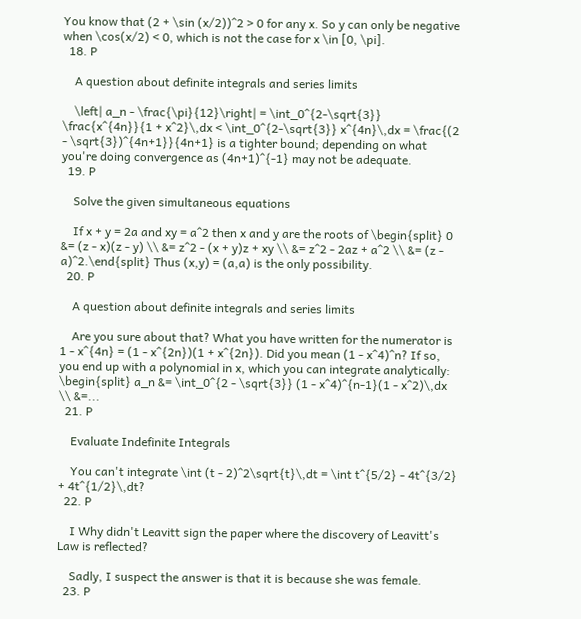You know that (2 + \sin (x/2))^2 > 0 for any x. So y can only be negative when \cos(x/2) < 0, which is not the case for x \in [0, \pi].
  18. P

    A question about definite integrals and series limits

    \left| a_n - \frac{\pi}{12}\right| = \int_0^{2-\sqrt{3}} \frac{x^{4n}}{1 + x^2}\,dx < \int_0^{2-\sqrt{3}} x^{4n}\,dx = \frac{(2 - \sqrt{3})^{4n+1}}{4n+1} is a tighter bound; depending on what you're doing convergence as (4n+1)^{-1} may not be adequate.
  19. P

    Solve the given simultaneous equations

    If x + y = 2a and xy = a^2 then x and y are the roots of \begin{split} 0 &= (z - x)(z - y) \\ &= z^2 - (x + y)z + xy \\ &= z^2 - 2az + a^2 \\ &= (z - a)^2.\end{split} Thus (x,y) = (a,a) is the only possibility.
  20. P

    A question about definite integrals and series limits

    Are you sure about that? What you have written for the numerator is 1 - x^{4n} = (1 - x^{2n})(1 + x^{2n}). Did you mean (1 - x^4)^n? If so, you end up with a polynomial in x, which you can integrate analytically: \begin{split} a_n &= \int_0^{2 - \sqrt{3}} (1 - x^4)^{n-1}(1 - x^2)\,dx \\ &=...
  21. P

    Evaluate Indefinite Integrals

    You can't integrate \int (t - 2)^2\sqrt{t}\,dt = \int t^{5/2} - 4t^{3/2} + 4t^{1/2}\,dt?
  22. P

    I Why didn't Leavitt sign the paper where the discovery of Leavitt's Law is reflected?

    Sadly, I suspect the answer is that it is because she was female.
  23. P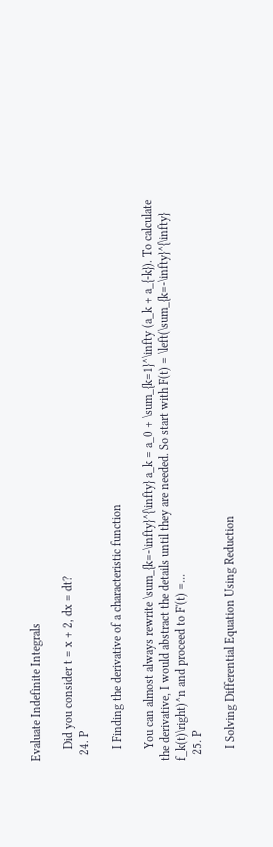Evaluate Indefinite Integrals

    Did you consider t = x + 2, dx = dt?
  24. P

    I Finding the derivative of a characteristic function

    You can almost always rewrite \sum_{k=-\infty}^{\infty} a_k = a_0 + \sum_{k=1}^\infty (a_k + a_{-k}). To calculate the derivative, I would abstract the details until they are needed. So start with F(t) = \left(\sum_{k=-\infty}^{\infty} f_k(t)\right)^n and proceed to F'(t) =...
  25. P

    I Solving Differential Equation Using Reduction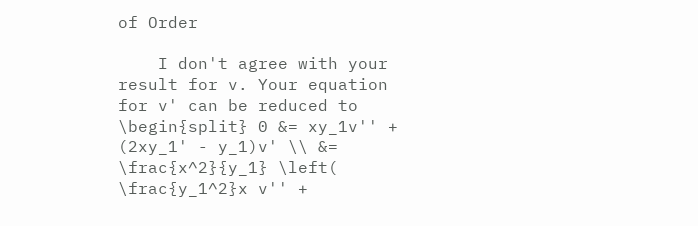of Order

    I don't agree with your result for v. Your equation for v' can be reduced to \begin{split} 0 &= xy_1v'' + (2xy_1' - y_1)v' \\ &= \frac{x^2}{y_1} \left( \frac{y_1^2}x v'' +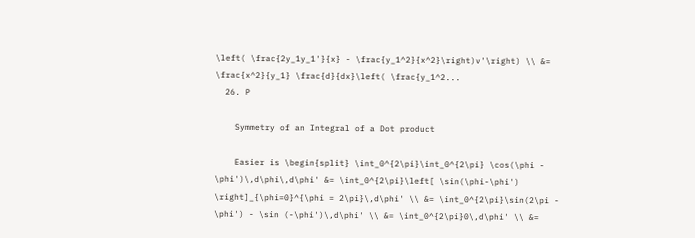\left( \frac{2y_1y_1'}{x} - \frac{y_1^2}{x^2}\right)v'\right) \\ &= \frac{x^2}{y_1} \frac{d}{dx}\left( \frac{y_1^2...
  26. P

    Symmetry of an Integral of a Dot product

    Easier is \begin{split} \int_0^{2\pi}\int_0^{2\pi} \cos(\phi - \phi')\,d\phi\,d\phi' &= \int_0^{2\pi}\left[ \sin(\phi-\phi') \right]_{\phi=0}^{\phi = 2\pi}\,d\phi' \\ &= \int_0^{2\pi}\sin(2\pi - \phi') - \sin (-\phi')\,d\phi' \\ &= \int_0^{2\pi}0\,d\phi' \\ &=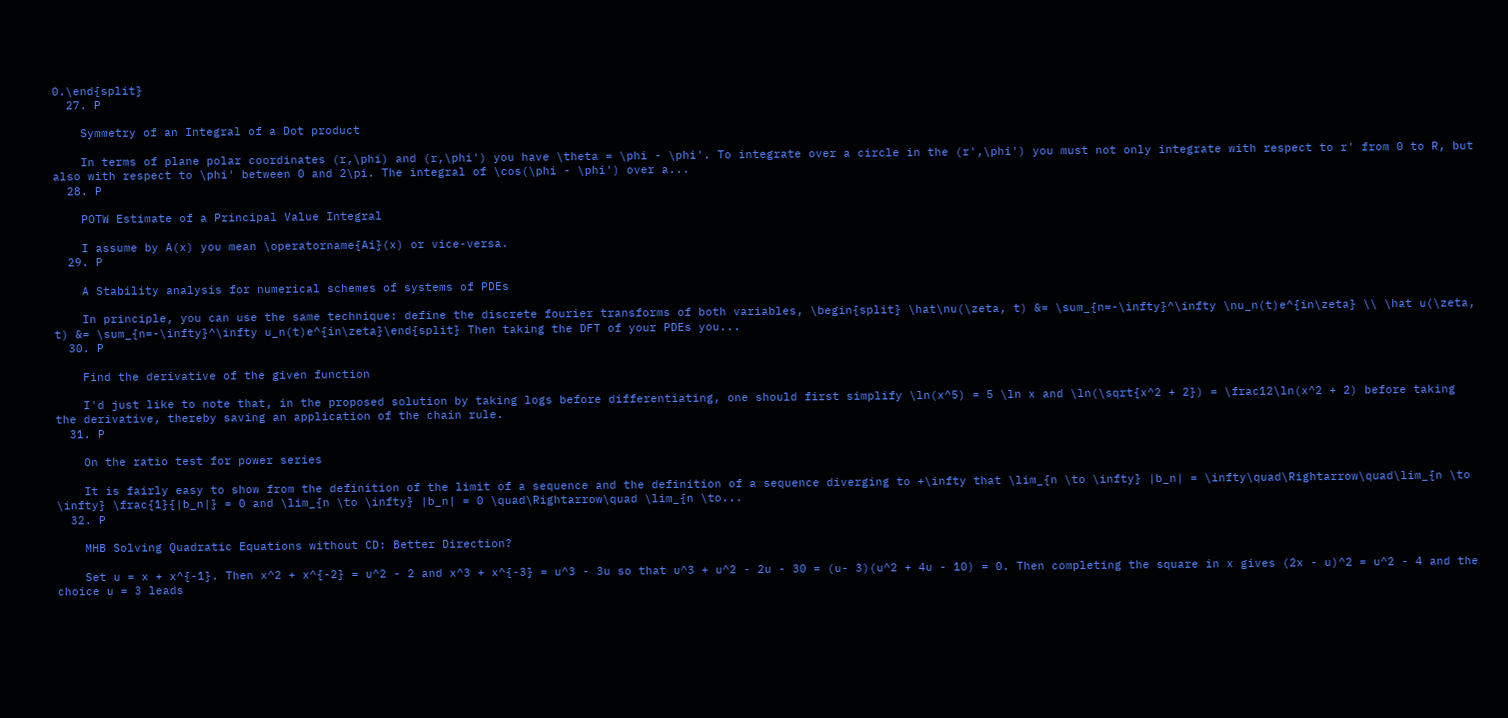0.\end{split}
  27. P

    Symmetry of an Integral of a Dot product

    In terms of plane polar coordinates (r,\phi) and (r,\phi') you have \theta = \phi - \phi'. To integrate over a circle in the (r',\phi') you must not only integrate with respect to r' from 0 to R, but also with respect to \phi' between 0 and 2\pi. The integral of \cos(\phi - \phi') over a...
  28. P

    POTW Estimate of a Principal Value Integral

    I assume by A(x) you mean \operatorname{Ai}(x) or vice-versa.
  29. P

    A Stability analysis for numerical schemes of systems of PDEs

    In principle, you can use the same technique: define the discrete fourier transforms of both variables, \begin{split} \hat\nu(\zeta, t) &= \sum_{n=-\infty}^\infty \nu_n(t)e^{in\zeta} \\ \hat u(\zeta, t) &= \sum_{n=-\infty}^\infty u_n(t)e^{in\zeta}\end{split} Then taking the DFT of your PDEs you...
  30. P

    Find the derivative of the given function

    I'd just like to note that, in the proposed solution by taking logs before differentiating, one should first simplify \ln(x^5) = 5 \ln x and \ln(\sqrt{x^2 + 2}) = \frac12\ln(x^2 + 2) before taking the derivative, thereby saving an application of the chain rule.
  31. P

    On the ratio test for power series

    It is fairly easy to show from the definition of the limit of a sequence and the definition of a sequence diverging to +\infty that \lim_{n \to \infty} |b_n| = \infty\quad\Rightarrow\quad\lim_{n \to \infty} \frac{1}{|b_n|} = 0 and \lim_{n \to \infty} |b_n| = 0 \quad\Rightarrow\quad \lim_{n \to...
  32. P

    MHB Solving Quadratic Equations without CD: Better Direction?

    Set u = x + x^{-1}. Then x^2 + x^{-2} = u^2 - 2 and x^3 + x^{-3} = u^3 - 3u so that u^3 + u^2 - 2u - 30 = (u- 3)(u^2 + 4u - 10) = 0. Then completing the square in x gives (2x - u)^2 = u^2 - 4 and the choice u = 3 leads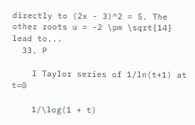directly to (2x - 3)^2 = 5. The other roots u = -2 \pm \sqrt{14} lead to...
  33. P

    I Taylor series of 1/ln(t+1) at t=0

    1/\log(1 + t)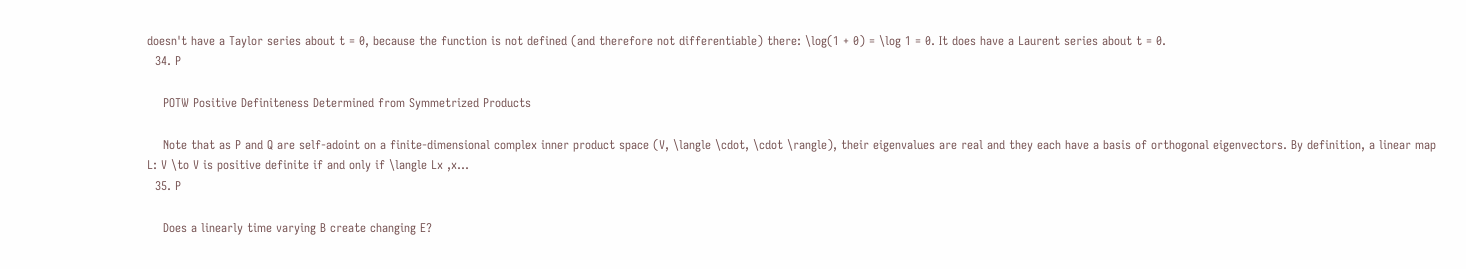doesn't have a Taylor series about t = 0, because the function is not defined (and therefore not differentiable) there: \log(1 + 0) = \log 1 = 0. It does have a Laurent series about t = 0.
  34. P

    POTW Positive Definiteness Determined from Symmetrized Products

    Note that as P and Q are self-adoint on a finite-dimensional complex inner product space (V, \langle \cdot, \cdot \rangle), their eigenvalues are real and they each have a basis of orthogonal eigenvectors. By definition, a linear map L: V \to V is positive definite if and only if \langle Lx ,x...
  35. P

    Does a linearly time varying B create changing E?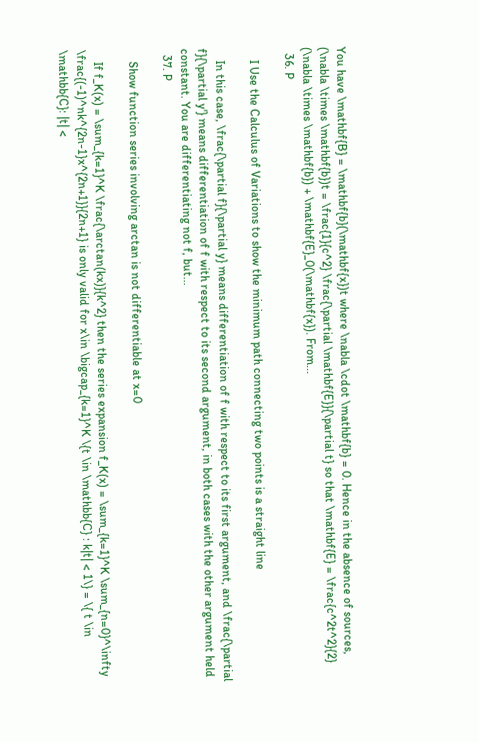You have \mathbf{B} = \mathbf{b}(\mathbf{x})t where \nabla \cdot \mathbf{b} = 0. Hence in the absence of sources, (\nabla \times \mathbf{b})t = \frac{1}{c^2} \frac{\partial \mathbf{E}}{\partial t} so that \mathbf{E} = \frac{c^2t^2}{2} (\nabla \times \mathbf{b}) + \mathbf{E}_0(\mathbf{x}). From...
  36. P

    I Use the Calculus of Variations to show the minimum path connecting two points is a straight line

    In this case, \frac{\partial f}{\partial y} means differentiation of f with respect to its first argument, and \frac{\partial f}{\partial y'} means differentiation of f with respect to its second argument, in both cases with the other argument held constant. You are differentiating not f, but...
  37. P

    Show function series involving arctan is not differentiable at x=0

    If f_K(x) = \sum_{k=1}^K \frac{\arctan(kx)}{k^2} then the series expansion f_K(x) = \sum_{k=1}^K \sum_{n=0}^\infty \frac{(-1)^nk^{2n-1}x^{2n+1}}{2n+1} is only valid for x\in \bigcap_{k=1}^K \{t \in \mathbb{C} : k|t| < 1\} = \{ t \in \mathbb{C}: |t| <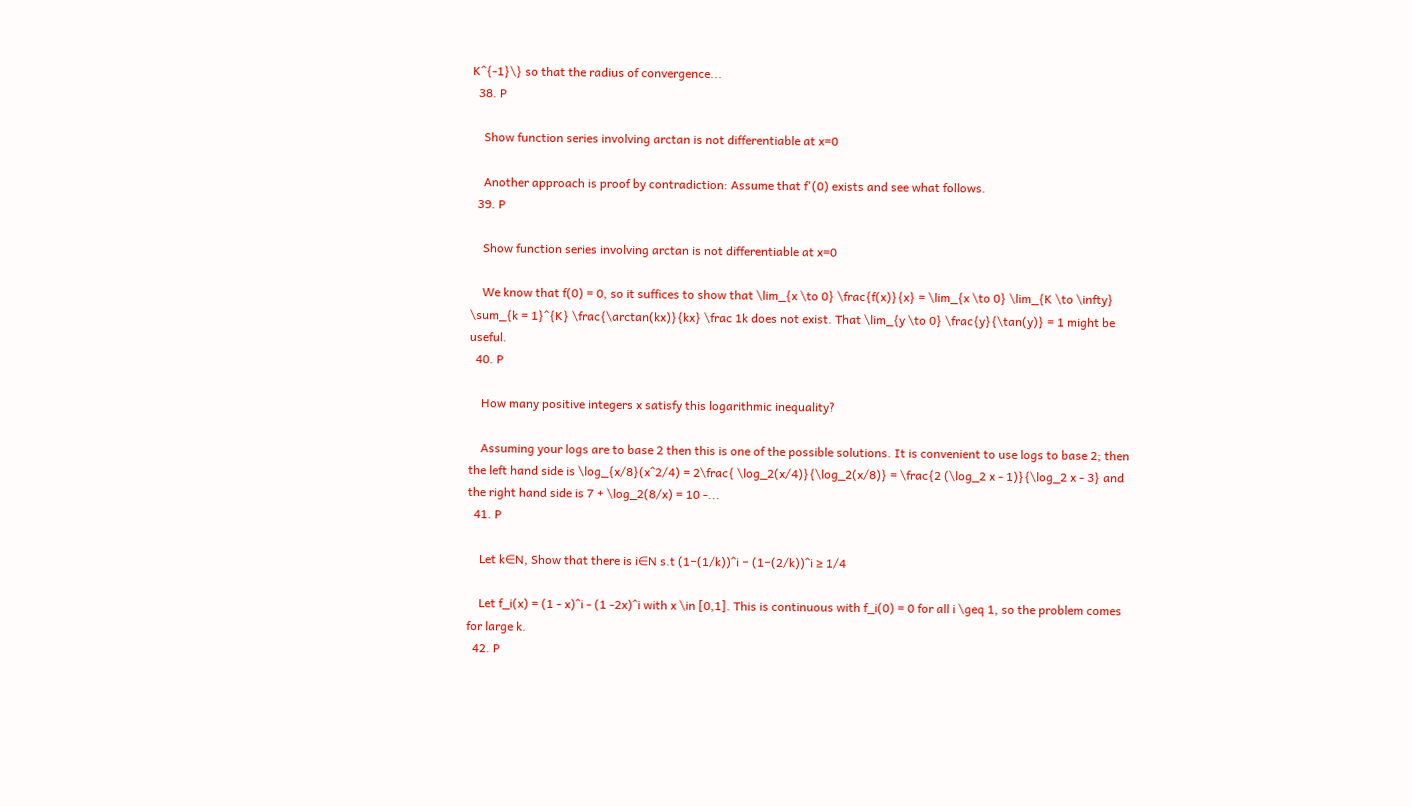K^{-1}\} so that the radius of convergence...
  38. P

    Show function series involving arctan is not differentiable at x=0

    Another approach is proof by contradiction: Assume that f'(0) exists and see what follows.
  39. P

    Show function series involving arctan is not differentiable at x=0

    We know that f(0) = 0, so it suffices to show that \lim_{x \to 0} \frac{f(x)}{x} = \lim_{x \to 0} \lim_{K \to \infty} \sum_{k = 1}^{K} \frac{\arctan(kx)}{kx} \frac 1k does not exist. That \lim_{y \to 0} \frac{y}{\tan(y)} = 1 might be useful.
  40. P

    How many positive integers x satisfy this logarithmic inequality?

    Assuming your logs are to base 2 then this is one of the possible solutions. It is convenient to use logs to base 2; then the left hand side is \log_{x/8}(x^2/4) = 2\frac{ \log_2(x/4)}{\log_2(x/8)} = \frac{2 (\log_2 x - 1)}{\log_2 x - 3} and the right hand side is 7 + \log_2(8/x) = 10 -...
  41. P

    Let k∈N, Show that there is i∈N s.t (1−(1/k))^i − (1−(2/k))^i ≥ 1/4

    Let f_i(x) = (1 - x)^i - (1 -2x)^i with x \in [0,1]. This is continuous with f_i(0) = 0 for all i \geq 1, so the problem comes for large k.
  42. P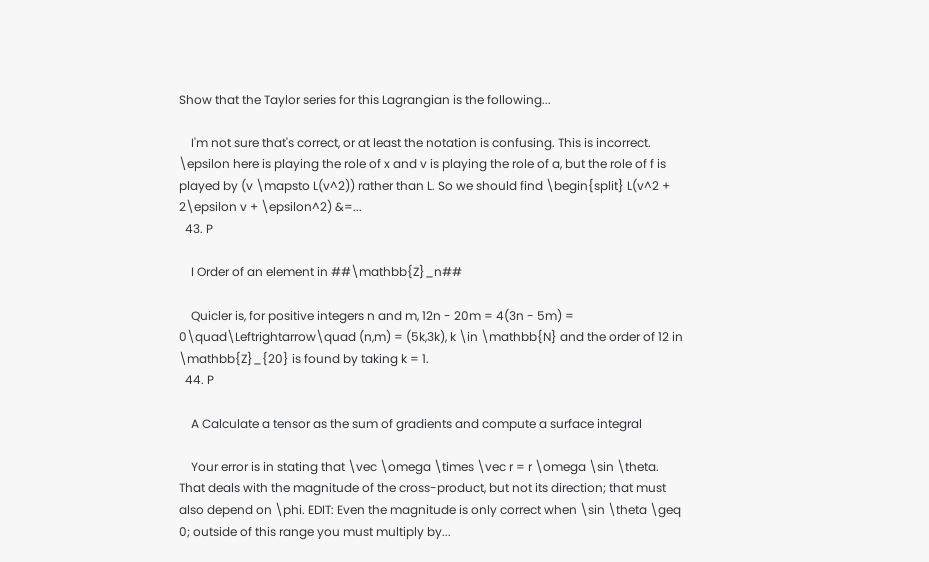Show that the Taylor series for this Lagrangian is the following...

    I'm not sure that's correct, or at least the notation is confusing. This is incorrect. \epsilon here is playing the role of x and v is playing the role of a, but the role of f is played by (v \mapsto L(v^2)) rather than L. So we should find \begin{split} L(v^2 + 2\epsilon v + \epsilon^2) &=...
  43. P

    I Order of an element in ##\mathbb{Z}_n##

    Quicler is, for positive integers n and m, 12n - 20m = 4(3n - 5m) = 0\quad\Leftrightarrow\quad (n,m) = (5k,3k), k \in \mathbb{N} and the order of 12 in \mathbb{Z}_{20} is found by taking k = 1.
  44. P

    A Calculate a tensor as the sum of gradients and compute a surface integral

    Your error is in stating that \vec \omega \times \vec r = r \omega \sin \theta. That deals with the magnitude of the cross-product, but not its direction; that must also depend on \phi. EDIT: Even the magnitude is only correct when \sin \theta \geq 0; outside of this range you must multiply by...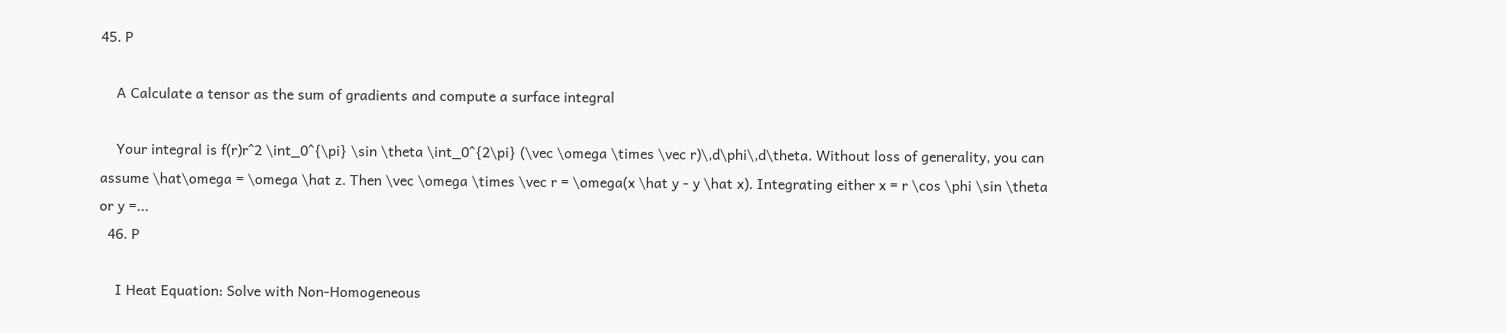45. P

    A Calculate a tensor as the sum of gradients and compute a surface integral

    Your integral is f(r)r^2 \int_0^{\pi} \sin \theta \int_0^{2\pi} (\vec \omega \times \vec r)\,d\phi\,d\theta. Without loss of generality, you can assume \hat\omega = \omega \hat z. Then \vec \omega \times \vec r = \omega(x \hat y - y \hat x). Integrating either x = r \cos \phi \sin \theta or y =...
  46. P

    I Heat Equation: Solve with Non-Homogeneous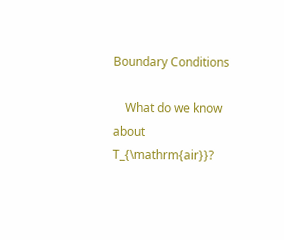Boundary Conditions

    What do we know about T_{\mathrm{air}}?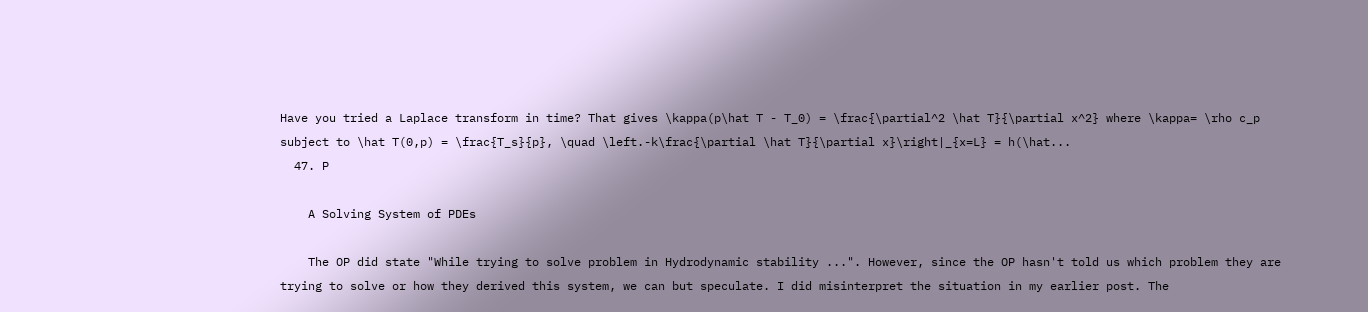Have you tried a Laplace transform in time? That gives \kappa(p\hat T - T_0) = \frac{\partial^2 \hat T}{\partial x^2} where \kappa= \rho c_p subject to \hat T(0,p) = \frac{T_s}{p}, \quad \left.-k\frac{\partial \hat T}{\partial x}\right|_{x=L} = h(\hat...
  47. P

    A Solving System of PDEs

    The OP did state "While trying to solve problem in Hydrodynamic stability ...". However, since the OP hasn't told us which problem they are trying to solve or how they derived this system, we can but speculate. I did misinterpret the situation in my earlier post. The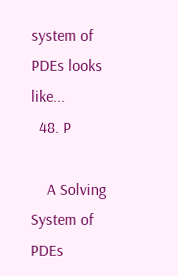system of PDEs looks like...
  48. P

    A Solving System of PDEs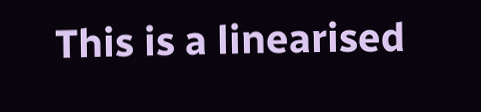This is a linearised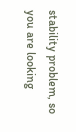stability problem, so you are looking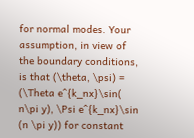for normal modes. Your assumption, in view of the boundary conditions, is that (\theta, \psi) = (\Theta e^{k_nx}\sin( n\pi y), \Psi e^{k_nx}\sin (n \pi y)) for constant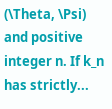(\Theta, \Psi) and positive integer n. If k_n has strictly...